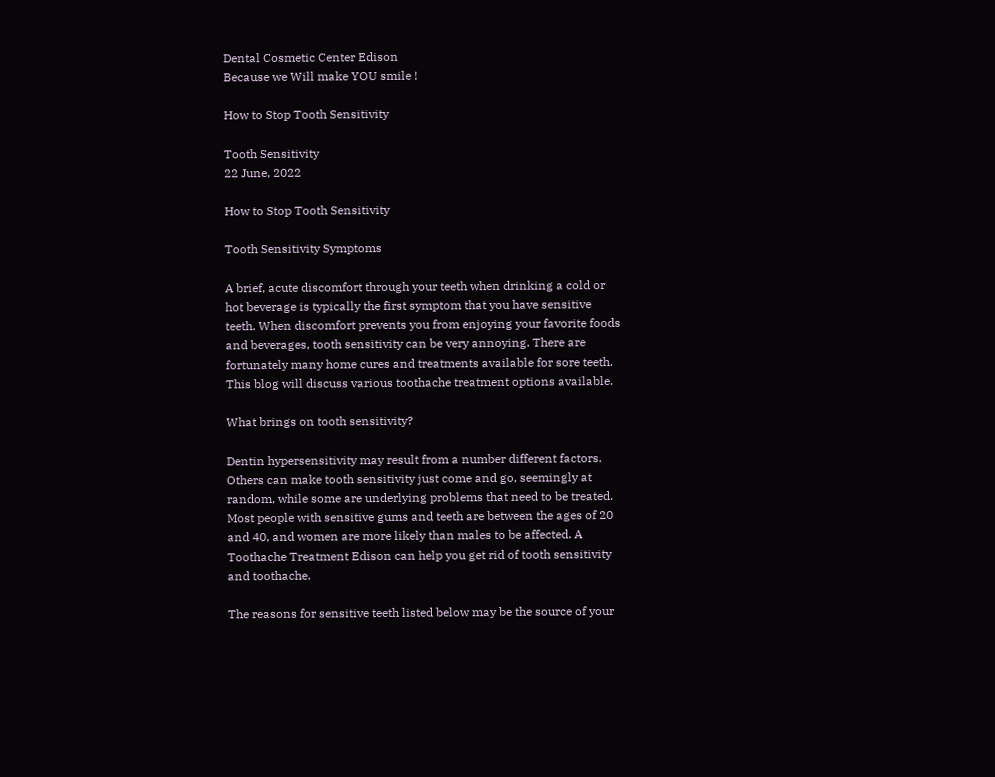Dental Cosmetic Center Edison
Because we Will make YOU smile !

How to Stop Tooth Sensitivity

Tooth Sensitivity
22 June, 2022

How to Stop Tooth Sensitivity

Tooth Sensitivity Symptoms

A brief, acute discomfort through your teeth when drinking a cold or hot beverage is typically the first symptom that you have sensitive teeth. When discomfort prevents you from enjoying your favorite foods and beverages, tooth sensitivity can be very annoying. There are fortunately many home cures and treatments available for sore teeth. This blog will discuss various toothache treatment options available.

What brings on tooth sensitivity?

Dentin hypersensitivity may result from a number different factors. Others can make tooth sensitivity just come and go, seemingly at random, while some are underlying problems that need to be treated. Most people with sensitive gums and teeth are between the ages of 20 and 40, and women are more likely than males to be affected. A Toothache Treatment Edison can help you get rid of tooth sensitivity and toothache.

The reasons for sensitive teeth listed below may be the source of your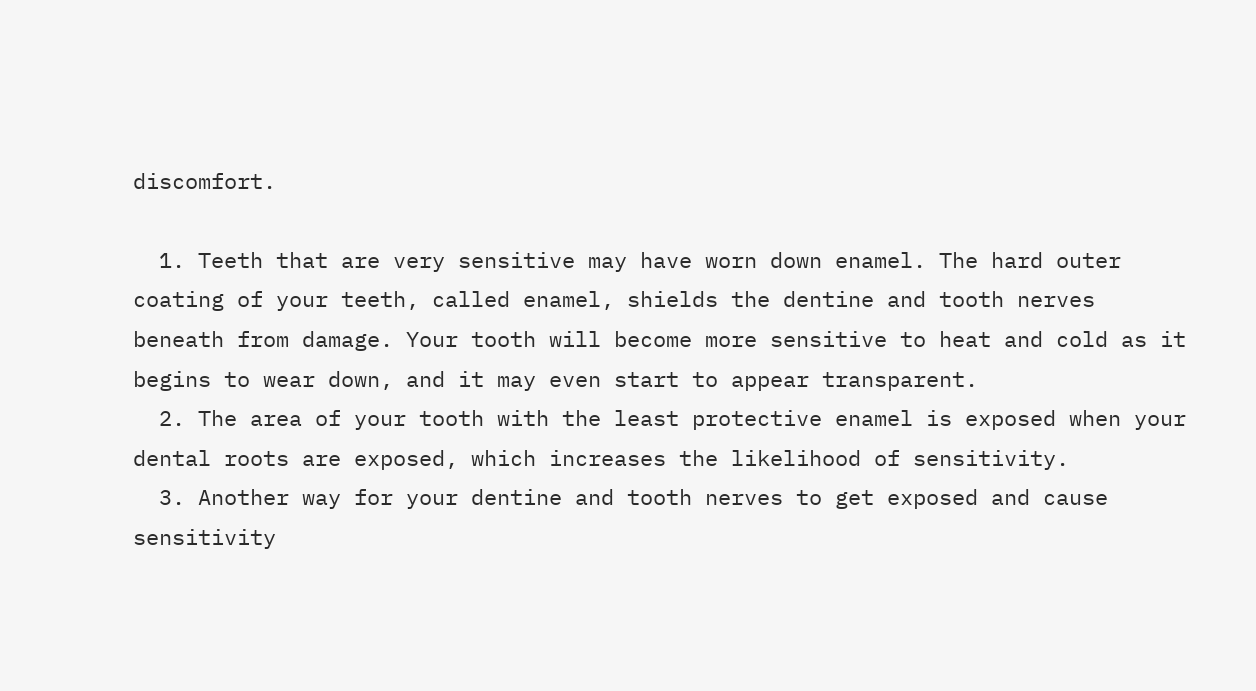discomfort.

  1. Teeth that are very sensitive may have worn down enamel. The hard outer coating of your teeth, called enamel, shields the dentine and tooth nerves beneath from damage. Your tooth will become more sensitive to heat and cold as it begins to wear down, and it may even start to appear transparent.
  2. The area of your tooth with the least protective enamel is exposed when your dental roots are exposed, which increases the likelihood of sensitivity.
  3. Another way for your dentine and tooth nerves to get exposed and cause sensitivity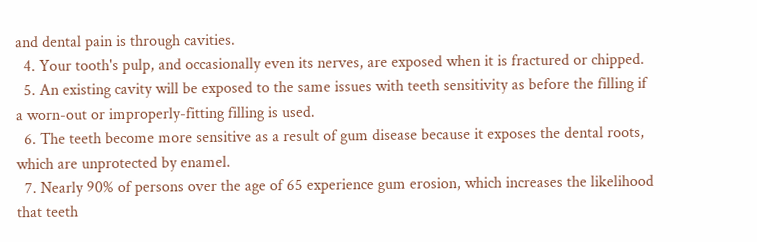and dental pain is through cavities.
  4. Your tooth's pulp, and occasionally even its nerves, are exposed when it is fractured or chipped.
  5. An existing cavity will be exposed to the same issues with teeth sensitivity as before the filling if a worn-out or improperly-fitting filling is used.
  6. The teeth become more sensitive as a result of gum disease because it exposes the dental roots, which are unprotected by enamel.
  7. Nearly 90% of persons over the age of 65 experience gum erosion, which increases the likelihood that teeth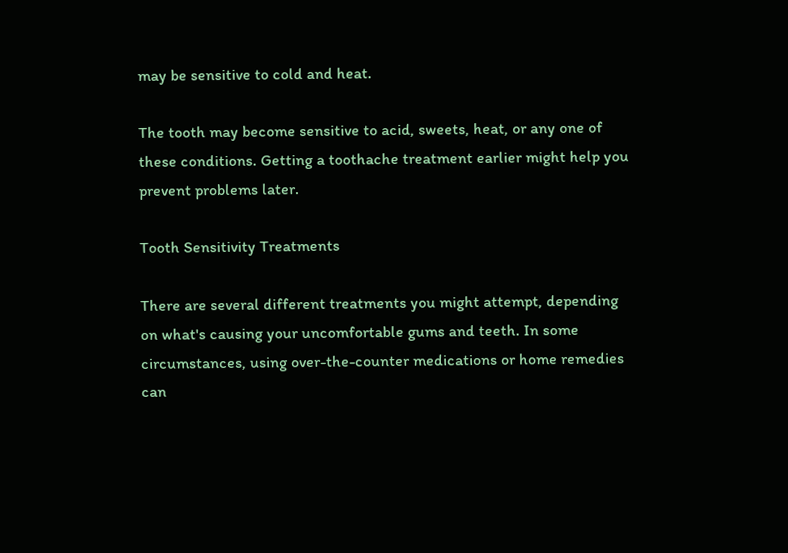may be sensitive to cold and heat.

The tooth may become sensitive to acid, sweets, heat, or any one of these conditions. Getting a toothache treatment earlier might help you prevent problems later.

Tooth Sensitivity Treatments

There are several different treatments you might attempt, depending on what's causing your uncomfortable gums and teeth. In some circumstances, using over-the-counter medications or home remedies can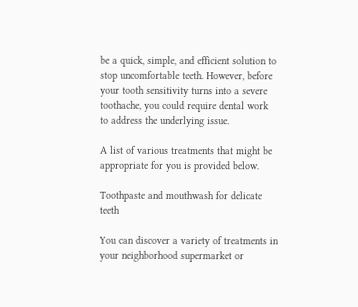be a quick, simple, and efficient solution to stop uncomfortable teeth. However, before your tooth sensitivity turns into a severe toothache, you could require dental work to address the underlying issue.

A list of various treatments that might be appropriate for you is provided below.

Toothpaste and mouthwash for delicate teeth

You can discover a variety of treatments in your neighborhood supermarket or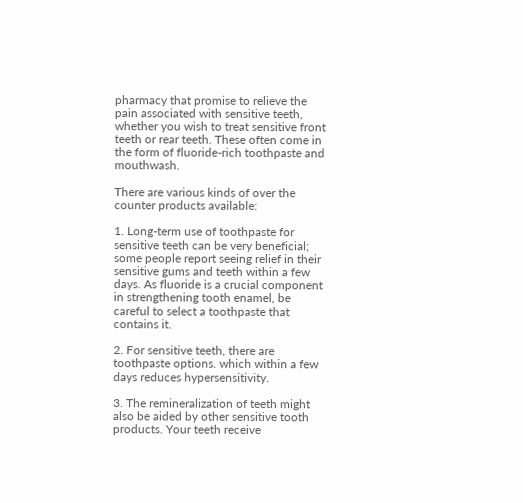pharmacy that promise to relieve the pain associated with sensitive teeth, whether you wish to treat sensitive front teeth or rear teeth. These often come in the form of fluoride-rich toothpaste and mouthwash.

There are various kinds of over the counter products available:

1. Long-term use of toothpaste for sensitive teeth can be very beneficial; some people report seeing relief in their sensitive gums and teeth within a few days. As fluoride is a crucial component in strengthening tooth enamel, be careful to select a toothpaste that contains it.

2. For sensitive teeth, there are toothpaste options. which within a few days reduces hypersensitivity.

3. The remineralization of teeth might also be aided by other sensitive tooth products. Your teeth receive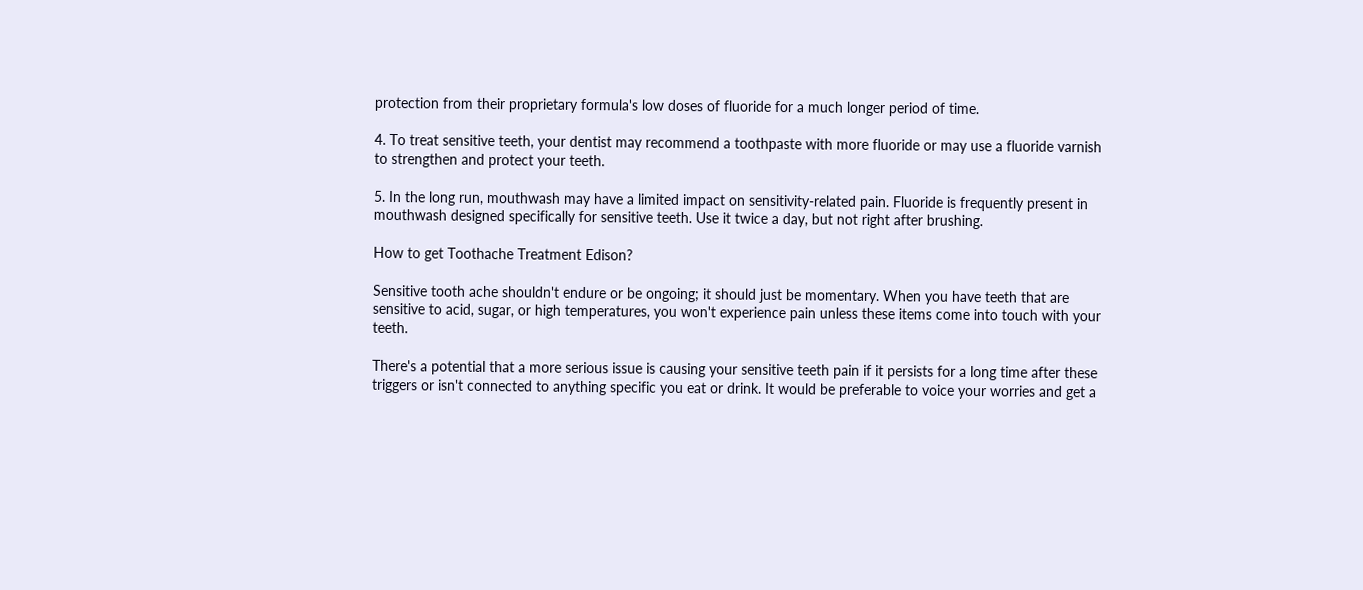protection from their proprietary formula's low doses of fluoride for a much longer period of time.

4. To treat sensitive teeth, your dentist may recommend a toothpaste with more fluoride or may use a fluoride varnish to strengthen and protect your teeth.

5. In the long run, mouthwash may have a limited impact on sensitivity-related pain. Fluoride is frequently present in mouthwash designed specifically for sensitive teeth. Use it twice a day, but not right after brushing.

How to get Toothache Treatment Edison?

Sensitive tooth ache shouldn't endure or be ongoing; it should just be momentary. When you have teeth that are sensitive to acid, sugar, or high temperatures, you won't experience pain unless these items come into touch with your teeth.

There's a potential that a more serious issue is causing your sensitive teeth pain if it persists for a long time after these triggers or isn't connected to anything specific you eat or drink. It would be preferable to voice your worries and get a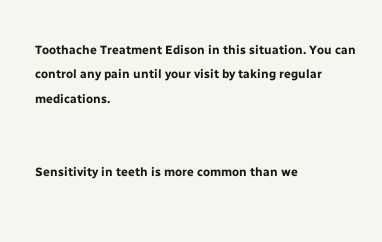Toothache Treatment Edison in this situation. You can control any pain until your visit by taking regular medications.


Sensitivity in teeth is more common than we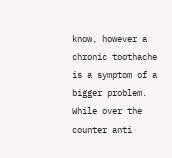know, however a chronic toothache is a symptom of a bigger problem. While over the counter anti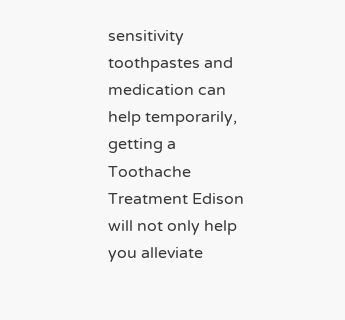sensitivity toothpastes and medication can help temporarily, getting a Toothache Treatment Edison will not only help you alleviate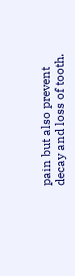pain but also prevent decay and loss of tooth.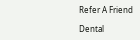Refer A Friend

Dental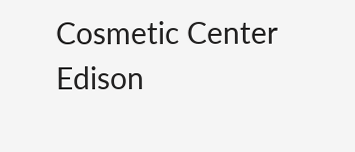Cosmetic Center Edison